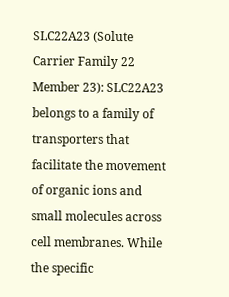SLC22A23 (Solute Carrier Family 22 Member 23): SLC22A23 belongs to a family of transporters that facilitate the movement of organic ions and small molecules across cell membranes. While the specific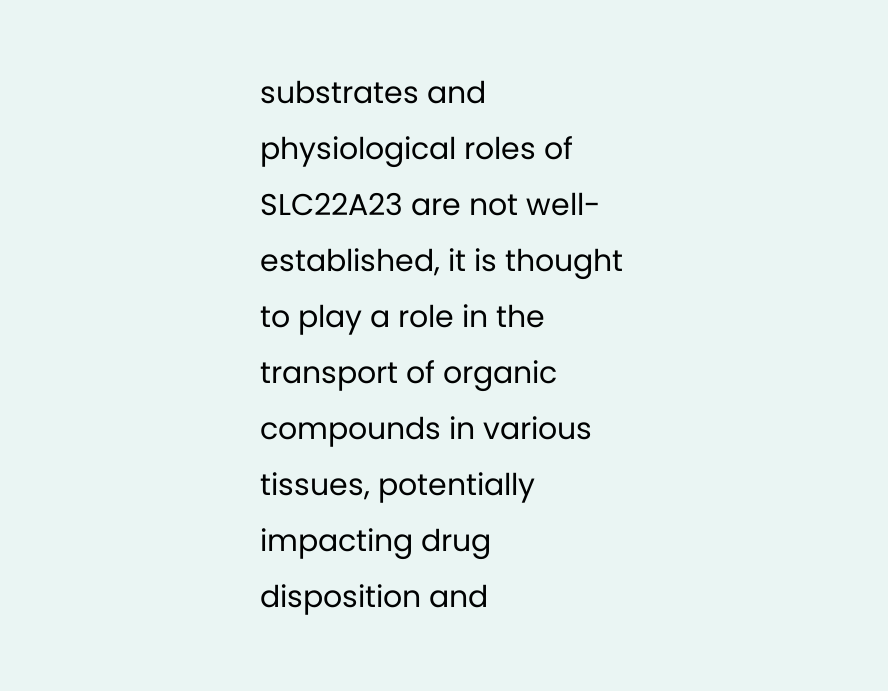substrates and physiological roles of SLC22A23 are not well-established, it is thought to play a role in the transport of organic compounds in various tissues, potentially impacting drug disposition and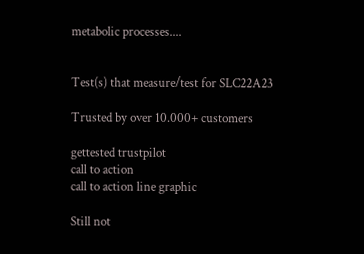metabolic processes....


Test(s) that measure/test for SLC22A23

Trusted by over 10.000+ customers

gettested trustpilot
call to action
call to action line graphic

Still not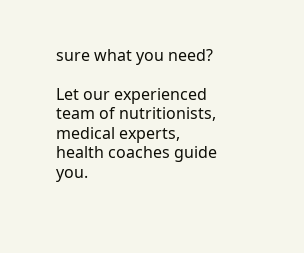sure what you need?

Let our experienced team of nutritionists, medical experts, health coaches guide you.